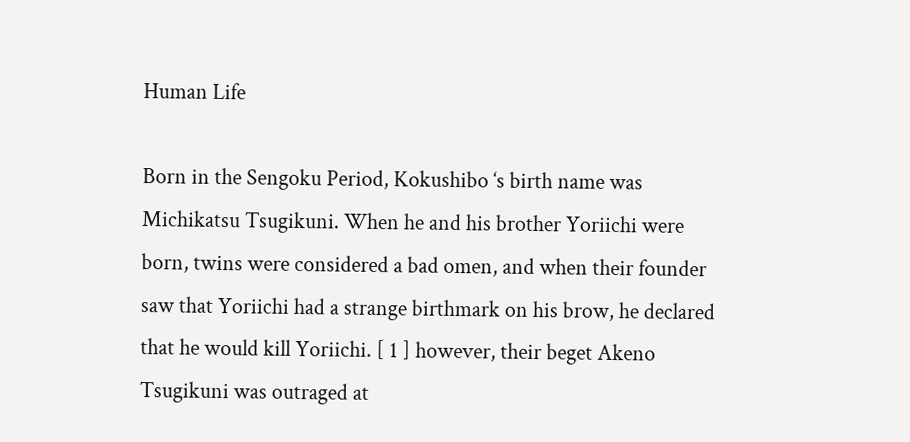Human Life

Born in the Sengoku Period, Kokushibo ‘s birth name was Michikatsu Tsugikuni. When he and his brother Yoriichi were born, twins were considered a bad omen, and when their founder saw that Yoriichi had a strange birthmark on his brow, he declared that he would kill Yoriichi. [ 1 ] however, their beget Akeno Tsugikuni was outraged at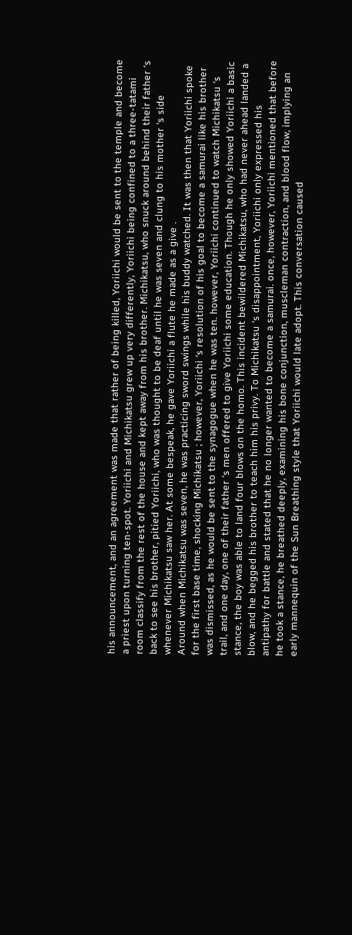his announcement, and an agreement was made that rather of being killed, Yoriichi would be sent to the temple and become a priest upon turning ten-spot. Yoriichi and Michikatsu grew up very differently, Yoriichi being confined to a three-tatami room classify from the rest of the house and kept away from his brother. Michikatsu, who snuck around behind their father ‘s back to see his brother, pitied Yoriichi, who was thought to be deaf until he was seven and clung to his mother ‘s side whenever Michikatsu saw her. At some bespeak, he gave Yoriichi a flute he made as a give .
Around when Michikatsu was seven, he was practicing sword swings while his buddy watched. It was then that Yoriichi spoke for the first base time, shocking Michikatsu ; however, Yoriichi ‘s resolution of his goal to become a samurai like his brother was dismissed, as he would be sent to the synagogue when he was ten. however, Yoriichi continued to watch Michikatsu ‘s trail, and one day, one of their father ‘s men offered to give Yoriichi some education. Though he only showed Yoriichi a basic stance, the boy was able to land four blows on the homo. This incident bewildered Michikatsu, who had never ahead landed a blow, and he begged his brother to teach him his privy. To Michikatsu ‘s disappointment, Yoriichi only expressed his antipathy for battle and stated that he no longer wanted to become a samurai. once, however, Yoriichi mentioned that before he took a stance, he breathed deeply, examining his bone conjunction, muscleman contraction, and blood flow, implying an early mannequin of the Sun Breathing style that Yoriichi would late adopt. This conversation caused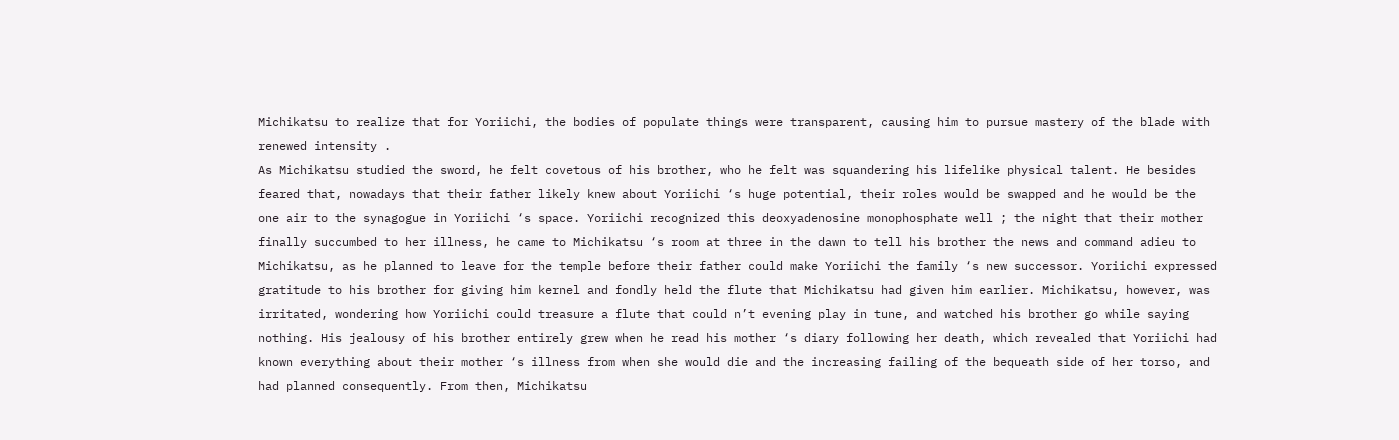Michikatsu to realize that for Yoriichi, the bodies of populate things were transparent, causing him to pursue mastery of the blade with renewed intensity .
As Michikatsu studied the sword, he felt covetous of his brother, who he felt was squandering his lifelike physical talent. He besides feared that, nowadays that their father likely knew about Yoriichi ‘s huge potential, their roles would be swapped and he would be the one air to the synagogue in Yoriichi ‘s space. Yoriichi recognized this deoxyadenosine monophosphate well ; the night that their mother finally succumbed to her illness, he came to Michikatsu ‘s room at three in the dawn to tell his brother the news and command adieu to Michikatsu, as he planned to leave for the temple before their father could make Yoriichi the family ‘s new successor. Yoriichi expressed gratitude to his brother for giving him kernel and fondly held the flute that Michikatsu had given him earlier. Michikatsu, however, was irritated, wondering how Yoriichi could treasure a flute that could n’t evening play in tune, and watched his brother go while saying nothing. His jealousy of his brother entirely grew when he read his mother ‘s diary following her death, which revealed that Yoriichi had known everything about their mother ‘s illness from when she would die and the increasing failing of the bequeath side of her torso, and had planned consequently. From then, Michikatsu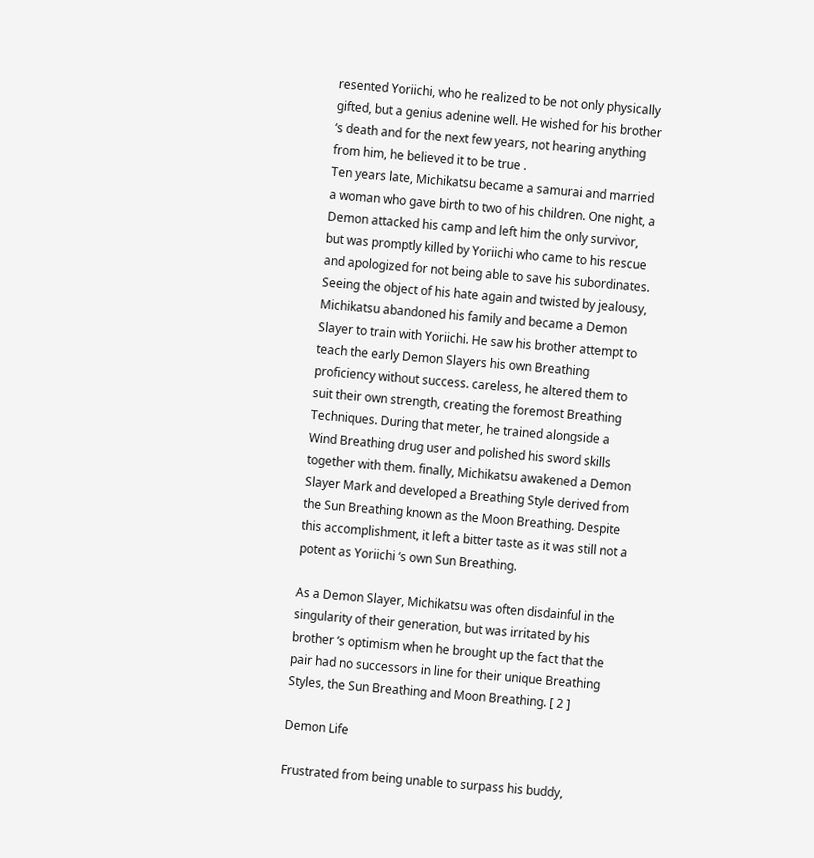resented Yoriichi, who he realized to be not only physically gifted, but a genius adenine well. He wished for his brother ‘s death and for the next few years, not hearing anything from him, he believed it to be true .
Ten years late, Michikatsu became a samurai and married a woman who gave birth to two of his children. One night, a Demon attacked his camp and left him the only survivor, but was promptly killed by Yoriichi who came to his rescue and apologized for not being able to save his subordinates. Seeing the object of his hate again and twisted by jealousy, Michikatsu abandoned his family and became a Demon Slayer to train with Yoriichi. He saw his brother attempt to teach the early Demon Slayers his own Breathing proficiency without success. careless, he altered them to suit their own strength, creating the foremost Breathing Techniques. During that meter, he trained alongside a Wind Breathing drug user and polished his sword skills together with them. finally, Michikatsu awakened a Demon Slayer Mark and developed a Breathing Style derived from the Sun Breathing known as the Moon Breathing. Despite this accomplishment, it left a bitter taste as it was still not a potent as Yoriichi ‘s own Sun Breathing.

As a Demon Slayer, Michikatsu was often disdainful in the singularity of their generation, but was irritated by his brother ‘s optimism when he brought up the fact that the pair had no successors in line for their unique Breathing Styles, the Sun Breathing and Moon Breathing. [ 2 ]

Demon Life

Frustrated from being unable to surpass his buddy,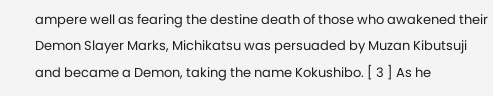ampere well as fearing the destine death of those who awakened their Demon Slayer Marks, Michikatsu was persuaded by Muzan Kibutsuji and became a Demon, taking the name Kokushibo. [ 3 ] As he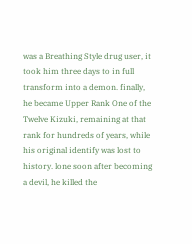was a Breathing Style drug user, it took him three days to in full transform into a demon. finally, he became Upper Rank One of the Twelve Kizuki, remaining at that rank for hundreds of years, while his original identify was lost to history. lone soon after becoming a devil, he killed the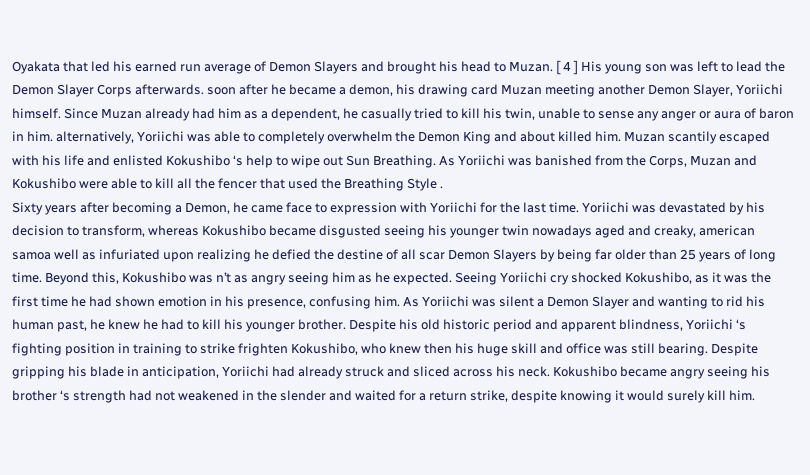Oyakata that led his earned run average of Demon Slayers and brought his head to Muzan. [ 4 ] His young son was left to lead the Demon Slayer Corps afterwards. soon after he became a demon, his drawing card Muzan meeting another Demon Slayer, Yoriichi himself. Since Muzan already had him as a dependent, he casually tried to kill his twin, unable to sense any anger or aura of baron in him. alternatively, Yoriichi was able to completely overwhelm the Demon King and about killed him. Muzan scantily escaped with his life and enlisted Kokushibo ‘s help to wipe out Sun Breathing. As Yoriichi was banished from the Corps, Muzan and Kokushibo were able to kill all the fencer that used the Breathing Style .
Sixty years after becoming a Demon, he came face to expression with Yoriichi for the last time. Yoriichi was devastated by his decision to transform, whereas Kokushibo became disgusted seeing his younger twin nowadays aged and creaky, american samoa well as infuriated upon realizing he defied the destine of all scar Demon Slayers by being far older than 25 years of long time. Beyond this, Kokushibo was n’t as angry seeing him as he expected. Seeing Yoriichi cry shocked Kokushibo, as it was the first time he had shown emotion in his presence, confusing him. As Yoriichi was silent a Demon Slayer and wanting to rid his human past, he knew he had to kill his younger brother. Despite his old historic period and apparent blindness, Yoriichi ‘s fighting position in training to strike frighten Kokushibo, who knew then his huge skill and office was still bearing. Despite gripping his blade in anticipation, Yoriichi had already struck and sliced across his neck. Kokushibo became angry seeing his brother ‘s strength had not weakened in the slender and waited for a return strike, despite knowing it would surely kill him.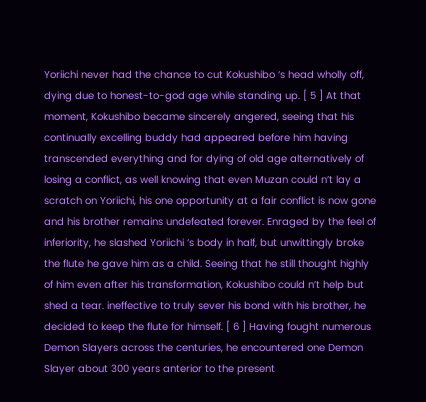Yoriichi never had the chance to cut Kokushibo ‘s head wholly off, dying due to honest-to-god age while standing up. [ 5 ] At that moment, Kokushibo became sincerely angered, seeing that his continually excelling buddy had appeared before him having transcended everything and for dying of old age alternatively of losing a conflict, as well knowing that even Muzan could n’t lay a scratch on Yoriichi, his one opportunity at a fair conflict is now gone and his brother remains undefeated forever. Enraged by the feel of inferiority, he slashed Yoriichi ‘s body in half, but unwittingly broke the flute he gave him as a child. Seeing that he still thought highly of him even after his transformation, Kokushibo could n’t help but shed a tear. ineffective to truly sever his bond with his brother, he decided to keep the flute for himself. [ 6 ] Having fought numerous Demon Slayers across the centuries, he encountered one Demon Slayer about 300 years anterior to the present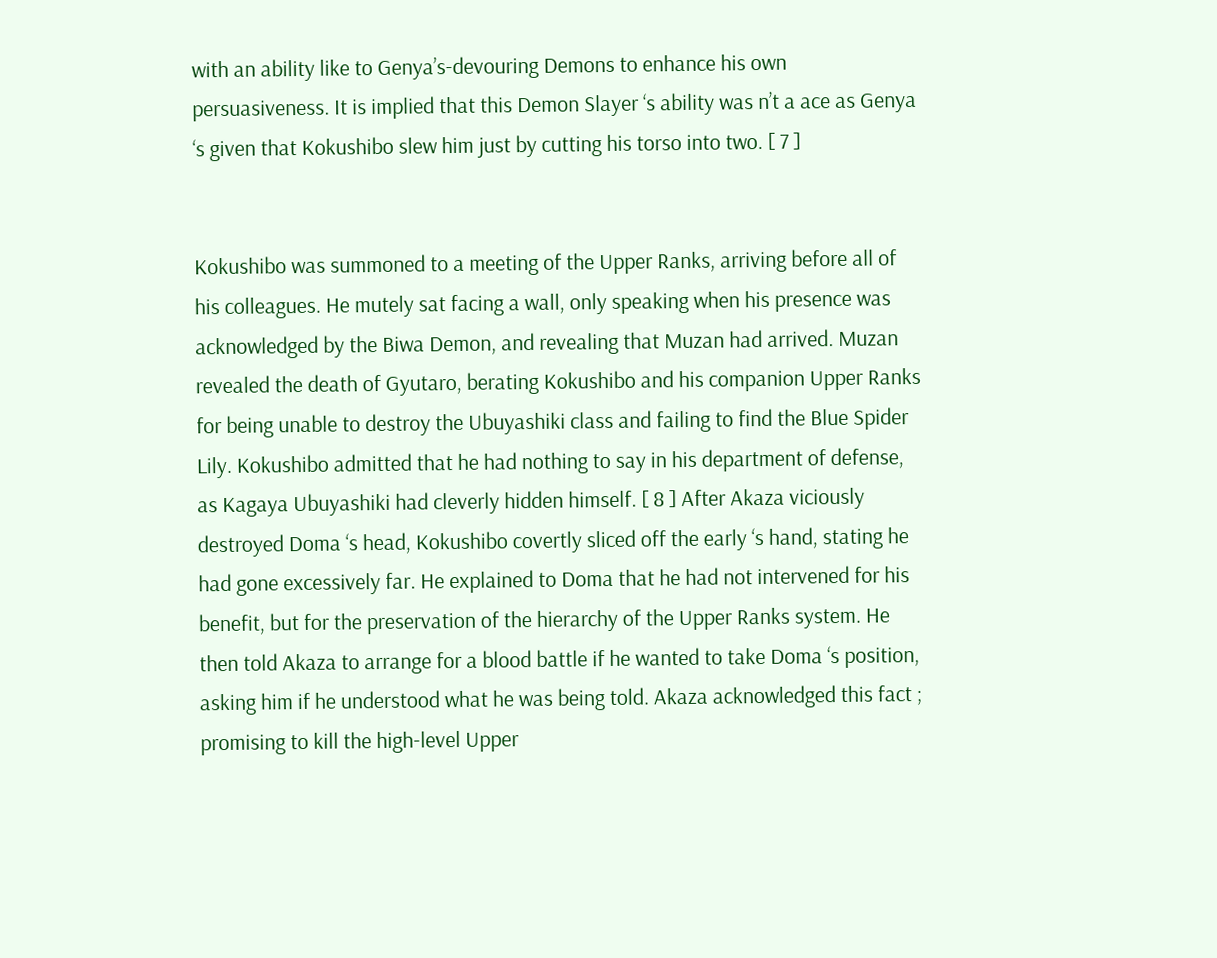with an ability like to Genya’s-devouring Demons to enhance his own persuasiveness. It is implied that this Demon Slayer ‘s ability was n’t a ace as Genya ‘s given that Kokushibo slew him just by cutting his torso into two. [ 7 ]


Kokushibo was summoned to a meeting of the Upper Ranks, arriving before all of his colleagues. He mutely sat facing a wall, only speaking when his presence was acknowledged by the Biwa Demon, and revealing that Muzan had arrived. Muzan revealed the death of Gyutaro, berating Kokushibo and his companion Upper Ranks for being unable to destroy the Ubuyashiki class and failing to find the Blue Spider Lily. Kokushibo admitted that he had nothing to say in his department of defense, as Kagaya Ubuyashiki had cleverly hidden himself. [ 8 ] After Akaza viciously destroyed Doma ‘s head, Kokushibo covertly sliced off the early ‘s hand, stating he had gone excessively far. He explained to Doma that he had not intervened for his benefit, but for the preservation of the hierarchy of the Upper Ranks system. He then told Akaza to arrange for a blood battle if he wanted to take Doma ‘s position, asking him if he understood what he was being told. Akaza acknowledged this fact ; promising to kill the high-level Upper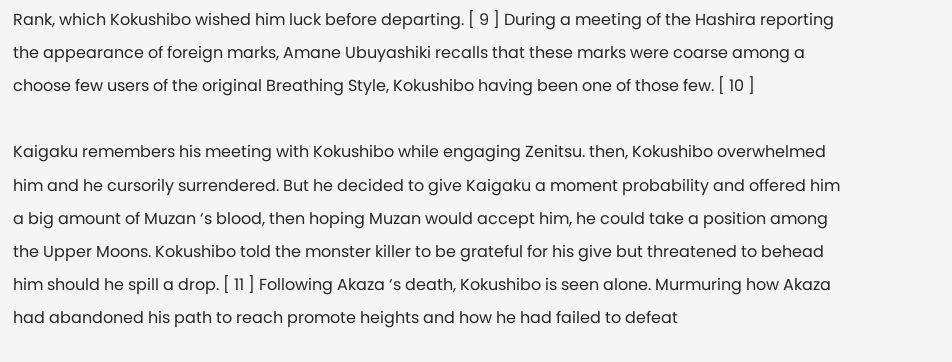Rank, which Kokushibo wished him luck before departing. [ 9 ] During a meeting of the Hashira reporting the appearance of foreign marks, Amane Ubuyashiki recalls that these marks were coarse among a choose few users of the original Breathing Style, Kokushibo having been one of those few. [ 10 ]

Kaigaku remembers his meeting with Kokushibo while engaging Zenitsu. then, Kokushibo overwhelmed him and he cursorily surrendered. But he decided to give Kaigaku a moment probability and offered him a big amount of Muzan ‘s blood, then hoping Muzan would accept him, he could take a position among the Upper Moons. Kokushibo told the monster killer to be grateful for his give but threatened to behead him should he spill a drop. [ 11 ] Following Akaza ‘s death, Kokushibo is seen alone. Murmuring how Akaza had abandoned his path to reach promote heights and how he had failed to defeat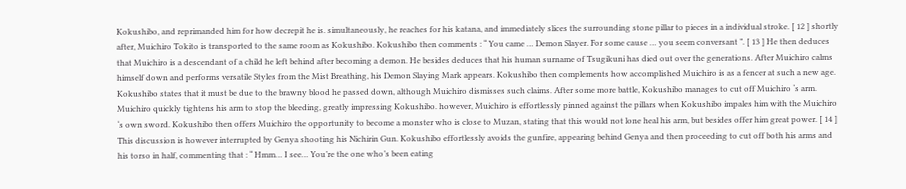Kokushibo, and reprimanded him for how decrepit he is. simultaneously, he reaches for his katana, and immediately slices the surrounding stone pillar to pieces in a individual stroke. [ 12 ] shortly after, Muichiro Tokito is transported to the same room as Kokushibo. Kokushibo then comments : “ You came … Demon Slayer. For some cause … you seem conversant ”. [ 13 ] He then deduces that Muichiro is a descendant of a child he left behind after becoming a demon. He besides deduces that his human surname of Tsugikuni has died out over the generations. After Muichiro calms himself down and performs versatile Styles from the Mist Breathing, his Demon Slaying Mark appears. Kokushibo then complements how accomplished Muichiro is as a fencer at such a new age. Kokushibo states that it must be due to the brawny blood he passed down, although Muichiro dismisses such claims. After some more battle, Kokushibo manages to cut off Muichiro ‘s arm. Muichiro quickly tightens his arm to stop the bleeding, greatly impressing Kokushibo. however, Muichiro is effortlessly pinned against the pillars when Kokushibo impales him with the Muichiro ‘s own sword. Kokushibo then offers Muichiro the opportunity to become a monster who is close to Muzan, stating that this would not lone heal his arm, but besides offer him great power. [ 14 ] This discussion is however interrupted by Genya shooting his Nichirin Gun. Kokushibo effortlessly avoids the gunfire, appearing behind Genya and then proceeding to cut off both his arms and his torso in half, commenting that : “ Hmm… I see… You’re the one who’s been eating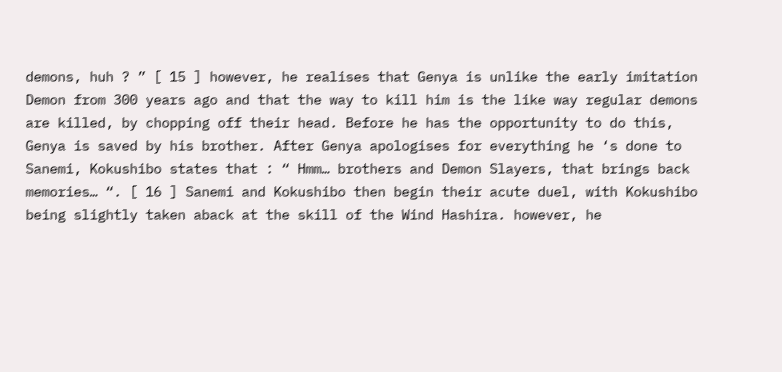demons, huh ? ” [ 15 ] however, he realises that Genya is unlike the early imitation Demon from 300 years ago and that the way to kill him is the like way regular demons are killed, by chopping off their head. Before he has the opportunity to do this, Genya is saved by his brother. After Genya apologises for everything he ‘s done to Sanemi, Kokushibo states that : “ Hmm… brothers and Demon Slayers, that brings back memories… “. [ 16 ] Sanemi and Kokushibo then begin their acute duel, with Kokushibo being slightly taken aback at the skill of the Wind Hashira. however, he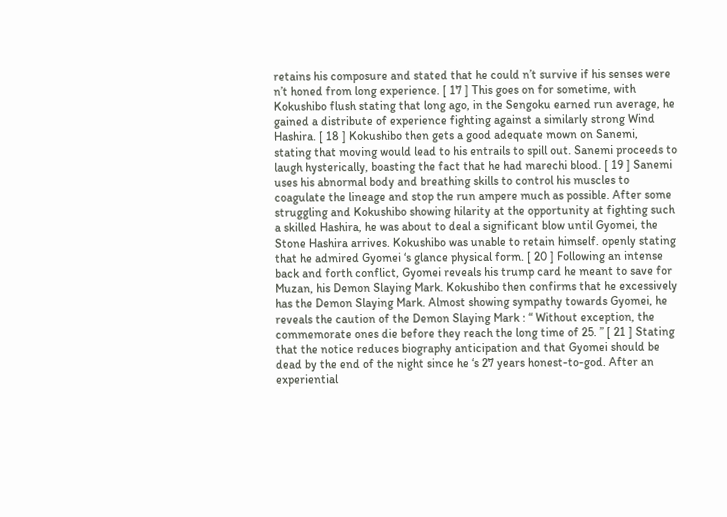retains his composure and stated that he could n’t survive if his senses were n’t honed from long experience. [ 17 ] This goes on for sometime, with Kokushibo flush stating that long ago, in the Sengoku earned run average, he gained a distribute of experience fighting against a similarly strong Wind Hashira. [ 18 ] Kokushibo then gets a good adequate mown on Sanemi, stating that moving would lead to his entrails to spill out. Sanemi proceeds to laugh hysterically, boasting the fact that he had marechi blood. [ 19 ] Sanemi uses his abnormal body and breathing skills to control his muscles to coagulate the lineage and stop the run ampere much as possible. After some struggling and Kokushibo showing hilarity at the opportunity at fighting such a skilled Hashira, he was about to deal a significant blow until Gyomei, the Stone Hashira arrives. Kokushibo was unable to retain himself. openly stating that he admired Gyomei ‘s glance physical form. [ 20 ] Following an intense back and forth conflict, Gyomei reveals his trump card he meant to save for Muzan, his Demon Slaying Mark. Kokushibo then confirms that he excessively has the Demon Slaying Mark. Almost showing sympathy towards Gyomei, he reveals the caution of the Demon Slaying Mark : “ Without exception, the commemorate ones die before they reach the long time of 25. ” [ 21 ] Stating that the notice reduces biography anticipation and that Gyomei should be dead by the end of the night since he ‘s 27 years honest-to-god. After an experiential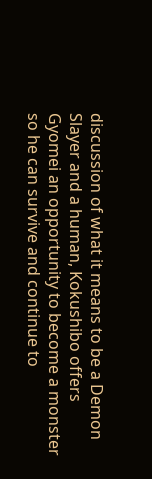discussion of what it means to be a Demon Slayer and a human, Kokushibo offers Gyomei an opportunity to become a monster so he can survive and continue to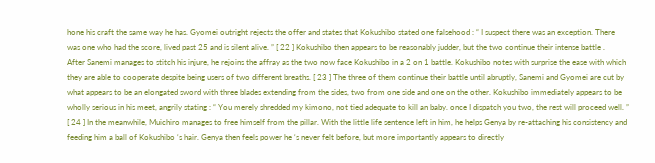hone his craft the same way he has. Gyomei outright rejects the offer and states that Kokushibo stated one falsehood : “ I suspect there was an exception. There was one who had the score, lived past 25 and is silent alive. ” [ 22 ] Kokushibo then appears to be reasonably judder, but the two continue their intense battle .
After Sanemi manages to stitch his injure, he rejoins the affray as the two now face Kokushibo in a 2 on 1 battle. Kokushibo notes with surprise the ease with which they are able to cooperate despite being users of two different breaths. [ 23 ] The three of them continue their battle until abruptly, Sanemi and Gyomei are cut by what appears to be an elongated sword with three blades extending from the sides, two from one side and one on the other. Kokushibo immediately appears to be wholly serious in his meet, angrily stating : “ You merely shredded my kimono, not tied adequate to kill an baby. once I dispatch you two, the rest will proceed well. ” [ 24 ] In the meanwhile, Muichiro manages to free himself from the pillar. With the little life sentence left in him, he helps Genya by re-attaching his consistency and feeding him a ball of Kokushibo ‘s hair. Genya then feels power he ‘s never felt before, but more importantly appears to directly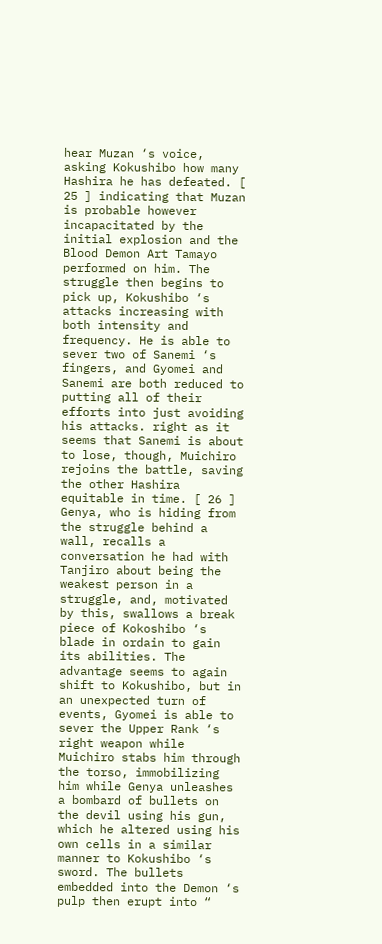hear Muzan ‘s voice, asking Kokushibo how many Hashira he has defeated. [ 25 ] indicating that Muzan is probable however incapacitated by the initial explosion and the Blood Demon Art Tamayo performed on him. The struggle then begins to pick up, Kokushibo ‘s attacks increasing with both intensity and frequency. He is able to sever two of Sanemi ‘s fingers, and Gyomei and Sanemi are both reduced to putting all of their efforts into just avoiding his attacks. right as it seems that Sanemi is about to lose, though, Muichiro rejoins the battle, saving the other Hashira equitable in time. [ 26 ] Genya, who is hiding from the struggle behind a wall, recalls a conversation he had with Tanjiro about being the weakest person in a struggle, and, motivated by this, swallows a break piece of Kokoshibo ‘s blade in ordain to gain its abilities. The advantage seems to again shift to Kokushibo, but in an unexpected turn of events, Gyomei is able to sever the Upper Rank ‘s right weapon while Muichiro stabs him through the torso, immobilizing him while Genya unleashes a bombard of bullets on the devil using his gun, which he altered using his own cells in a similar manner to Kokushibo ‘s sword. The bullets embedded into the Demon ‘s pulp then erupt into “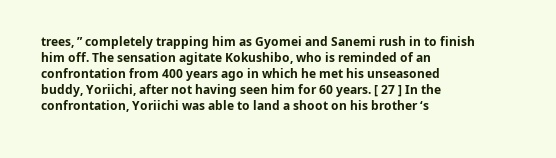trees, ” completely trapping him as Gyomei and Sanemi rush in to finish him off. The sensation agitate Kokushibo, who is reminded of an confrontation from 400 years ago in which he met his unseasoned buddy, Yoriichi, after not having seen him for 60 years. [ 27 ] In the confrontation, Yoriichi was able to land a shoot on his brother ‘s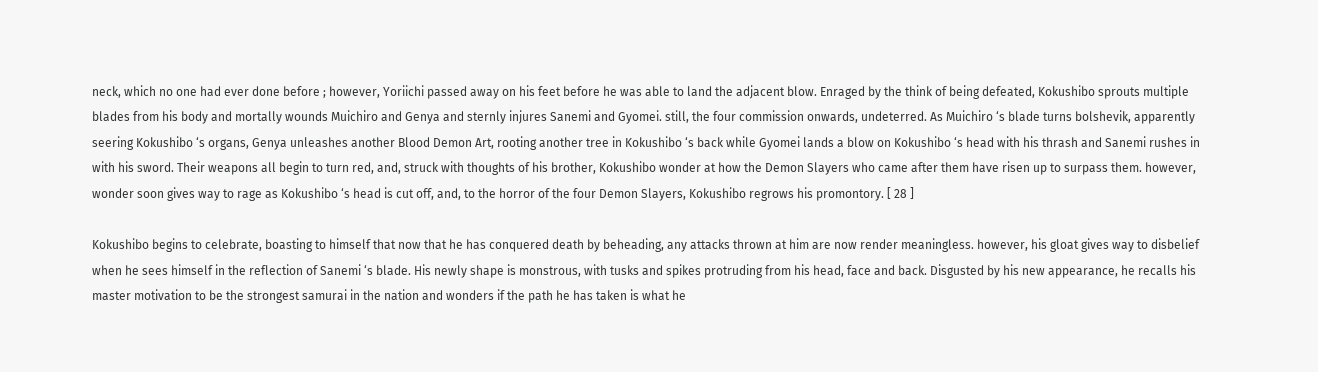neck, which no one had ever done before ; however, Yoriichi passed away on his feet before he was able to land the adjacent blow. Enraged by the think of being defeated, Kokushibo sprouts multiple blades from his body and mortally wounds Muichiro and Genya and sternly injures Sanemi and Gyomei. still, the four commission onwards, undeterred. As Muichiro ‘s blade turns bolshevik, apparently seering Kokushibo ‘s organs, Genya unleashes another Blood Demon Art, rooting another tree in Kokushibo ‘s back while Gyomei lands a blow on Kokushibo ‘s head with his thrash and Sanemi rushes in with his sword. Their weapons all begin to turn red, and, struck with thoughts of his brother, Kokushibo wonder at how the Demon Slayers who came after them have risen up to surpass them. however, wonder soon gives way to rage as Kokushibo ‘s head is cut off, and, to the horror of the four Demon Slayers, Kokushibo regrows his promontory. [ 28 ]

Kokushibo begins to celebrate, boasting to himself that now that he has conquered death by beheading, any attacks thrown at him are now render meaningless. however, his gloat gives way to disbelief when he sees himself in the reflection of Sanemi ‘s blade. His newly shape is monstrous, with tusks and spikes protruding from his head, face and back. Disgusted by his new appearance, he recalls his master motivation to be the strongest samurai in the nation and wonders if the path he has taken is what he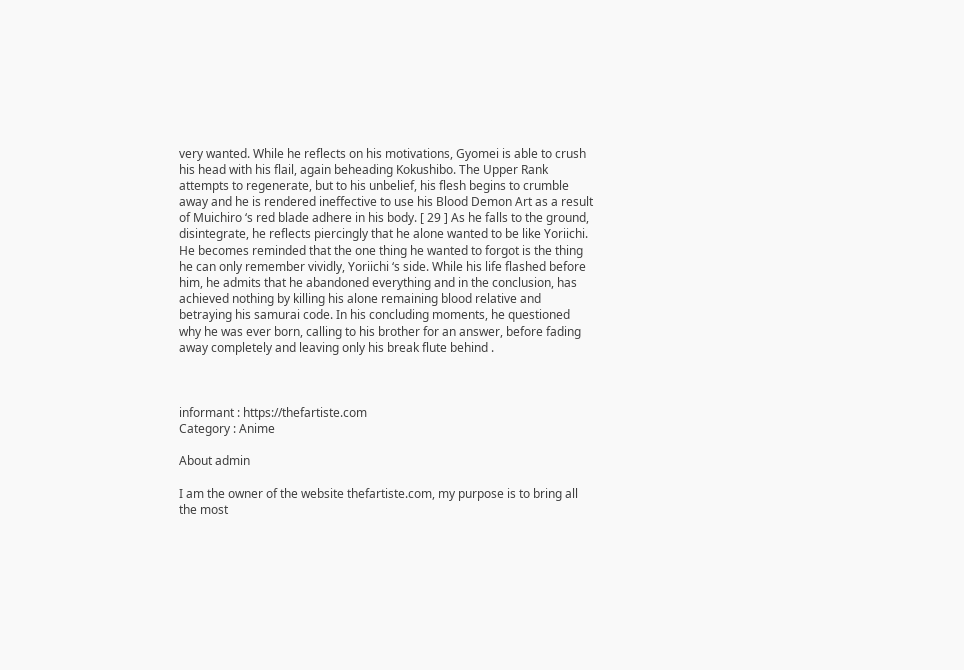very wanted. While he reflects on his motivations, Gyomei is able to crush his head with his flail, again beheading Kokushibo. The Upper Rank attempts to regenerate, but to his unbelief, his flesh begins to crumble away and he is rendered ineffective to use his Blood Demon Art as a result of Muichiro ‘s red blade adhere in his body. [ 29 ] As he falls to the ground, disintegrate, he reflects piercingly that he alone wanted to be like Yoriichi. He becomes reminded that the one thing he wanted to forgot is the thing he can only remember vividly, Yoriichi ‘s side. While his life flashed before him, he admits that he abandoned everything and in the conclusion, has achieved nothing by killing his alone remaining blood relative and betraying his samurai code. In his concluding moments, he questioned why he was ever born, calling to his brother for an answer, before fading away completely and leaving only his break flute behind .



informant : https://thefartiste.com
Category : Anime

About admin

I am the owner of the website thefartiste.com, my purpose is to bring all the most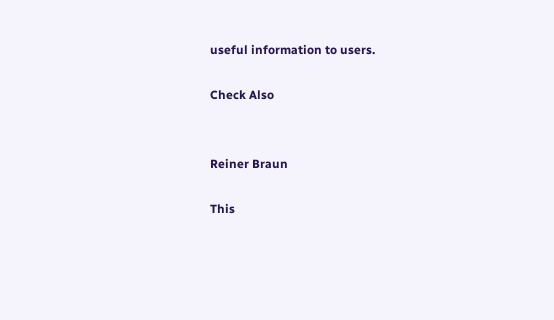useful information to users.

Check Also


Reiner Braun

This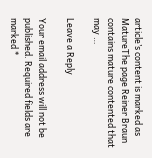article’s content is marked as MatureThe page Reiner Braun contains mature contented that may …

Leave a Reply

Your email address will not be published. Required fields are marked *